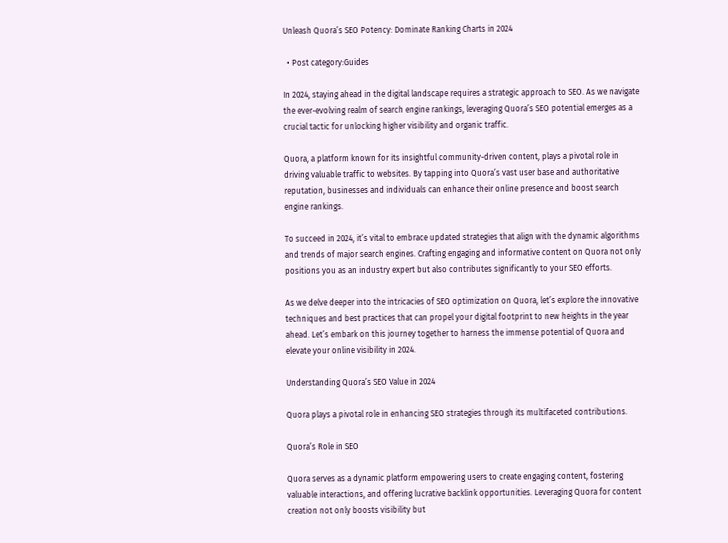Unleash Quora’s SEO Potency: Dominate Ranking Charts in 2024

  • Post category:Guides

In 2024, staying ahead in the digital landscape requires a strategic approach to SEO. As we navigate the ever-evolving realm of search engine rankings, leveraging Quora’s SEO potential emerges as a crucial tactic for unlocking higher visibility and organic traffic.

Quora, a platform known for its insightful community-driven content, plays a pivotal role in driving valuable traffic to websites. By tapping into Quora’s vast user base and authoritative reputation, businesses and individuals can enhance their online presence and boost search engine rankings.

To succeed in 2024, it’s vital to embrace updated strategies that align with the dynamic algorithms and trends of major search engines. Crafting engaging and informative content on Quora not only positions you as an industry expert but also contributes significantly to your SEO efforts.

As we delve deeper into the intricacies of SEO optimization on Quora, let’s explore the innovative techniques and best practices that can propel your digital footprint to new heights in the year ahead. Let’s embark on this journey together to harness the immense potential of Quora and elevate your online visibility in 2024.

Understanding Quora’s SEO Value in 2024

Quora plays a pivotal role in enhancing SEO strategies through its multifaceted contributions.

Quora’s Role in SEO

Quora serves as a dynamic platform empowering users to create engaging content, fostering valuable interactions, and offering lucrative backlink opportunities. Leveraging Quora for content creation not only boosts visibility but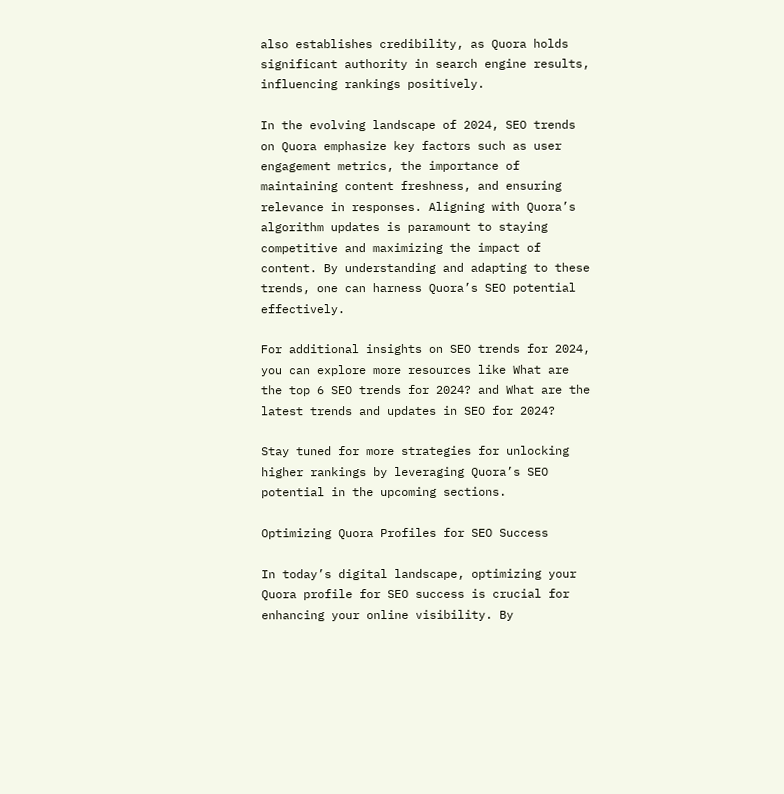also establishes credibility, as Quora holds significant authority in search engine results, influencing rankings positively.

In the evolving landscape of 2024, SEO trends on Quora emphasize key factors such as user engagement metrics, the importance of maintaining content freshness, and ensuring relevance in responses. Aligning with Quora’s algorithm updates is paramount to staying competitive and maximizing the impact of content. By understanding and adapting to these trends, one can harness Quora’s SEO potential effectively.

For additional insights on SEO trends for 2024, you can explore more resources like What are the top 6 SEO trends for 2024? and What are the latest trends and updates in SEO for 2024?

Stay tuned for more strategies for unlocking higher rankings by leveraging Quora’s SEO potential in the upcoming sections.

Optimizing Quora Profiles for SEO Success

In today’s digital landscape, optimizing your Quora profile for SEO success is crucial for enhancing your online visibility. By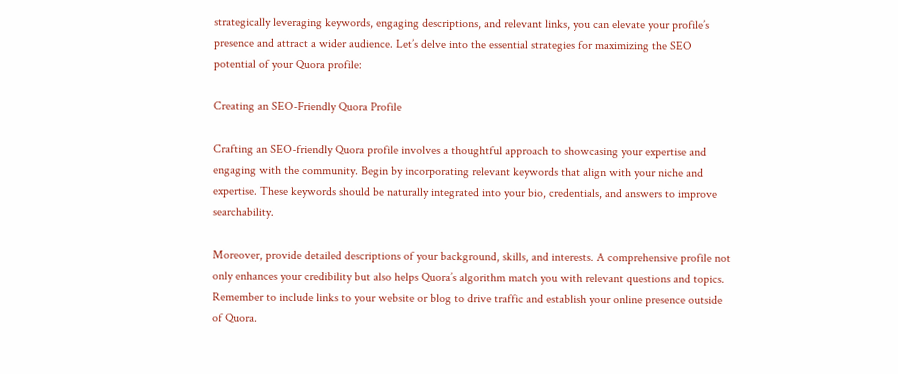strategically leveraging keywords, engaging descriptions, and relevant links, you can elevate your profile’s presence and attract a wider audience. Let’s delve into the essential strategies for maximizing the SEO potential of your Quora profile:

Creating an SEO-Friendly Quora Profile

Crafting an SEO-friendly Quora profile involves a thoughtful approach to showcasing your expertise and engaging with the community. Begin by incorporating relevant keywords that align with your niche and expertise. These keywords should be naturally integrated into your bio, credentials, and answers to improve searchability.

Moreover, provide detailed descriptions of your background, skills, and interests. A comprehensive profile not only enhances your credibility but also helps Quora’s algorithm match you with relevant questions and topics. Remember to include links to your website or blog to drive traffic and establish your online presence outside of Quora.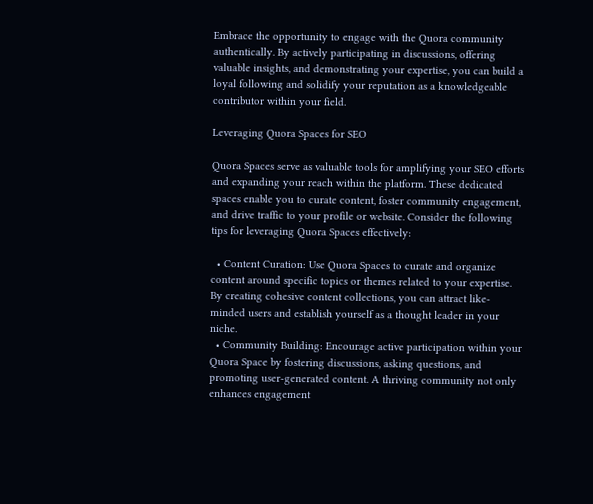Embrace the opportunity to engage with the Quora community authentically. By actively participating in discussions, offering valuable insights, and demonstrating your expertise, you can build a loyal following and solidify your reputation as a knowledgeable contributor within your field.

Leveraging Quora Spaces for SEO

Quora Spaces serve as valuable tools for amplifying your SEO efforts and expanding your reach within the platform. These dedicated spaces enable you to curate content, foster community engagement, and drive traffic to your profile or website. Consider the following tips for leveraging Quora Spaces effectively:

  • Content Curation: Use Quora Spaces to curate and organize content around specific topics or themes related to your expertise. By creating cohesive content collections, you can attract like-minded users and establish yourself as a thought leader in your niche.
  • Community Building: Encourage active participation within your Quora Space by fostering discussions, asking questions, and promoting user-generated content. A thriving community not only enhances engagement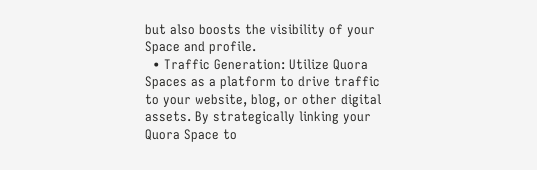but also boosts the visibility of your Space and profile.
  • Traffic Generation: Utilize Quora Spaces as a platform to drive traffic to your website, blog, or other digital assets. By strategically linking your Quora Space to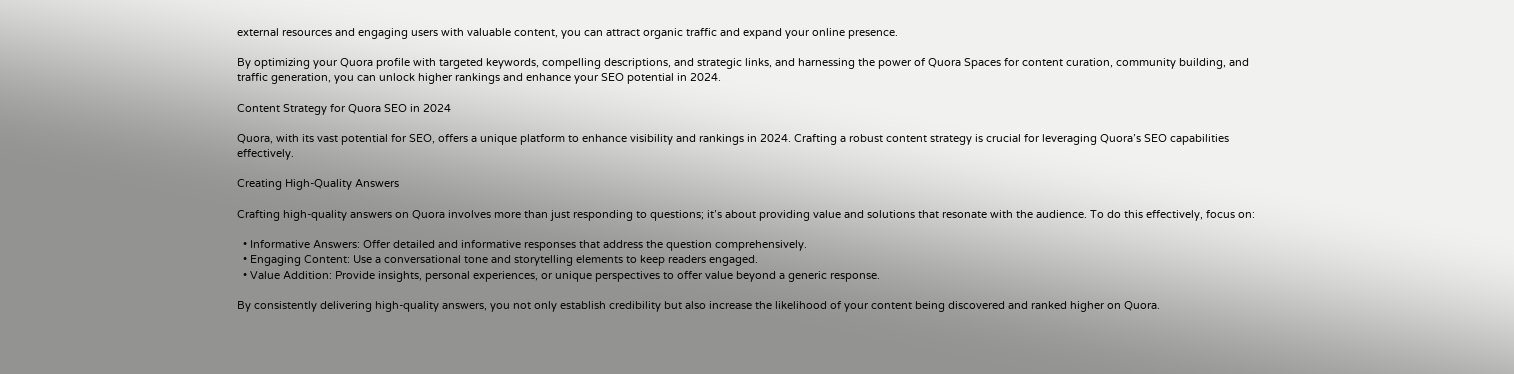external resources and engaging users with valuable content, you can attract organic traffic and expand your online presence.

By optimizing your Quora profile with targeted keywords, compelling descriptions, and strategic links, and harnessing the power of Quora Spaces for content curation, community building, and traffic generation, you can unlock higher rankings and enhance your SEO potential in 2024.

Content Strategy for Quora SEO in 2024

Quora, with its vast potential for SEO, offers a unique platform to enhance visibility and rankings in 2024. Crafting a robust content strategy is crucial for leveraging Quora’s SEO capabilities effectively.

Creating High-Quality Answers

Crafting high-quality answers on Quora involves more than just responding to questions; it’s about providing value and solutions that resonate with the audience. To do this effectively, focus on:

  • Informative Answers: Offer detailed and informative responses that address the question comprehensively.
  • Engaging Content: Use a conversational tone and storytelling elements to keep readers engaged.
  • Value Addition: Provide insights, personal experiences, or unique perspectives to offer value beyond a generic response.

By consistently delivering high-quality answers, you not only establish credibility but also increase the likelihood of your content being discovered and ranked higher on Quora.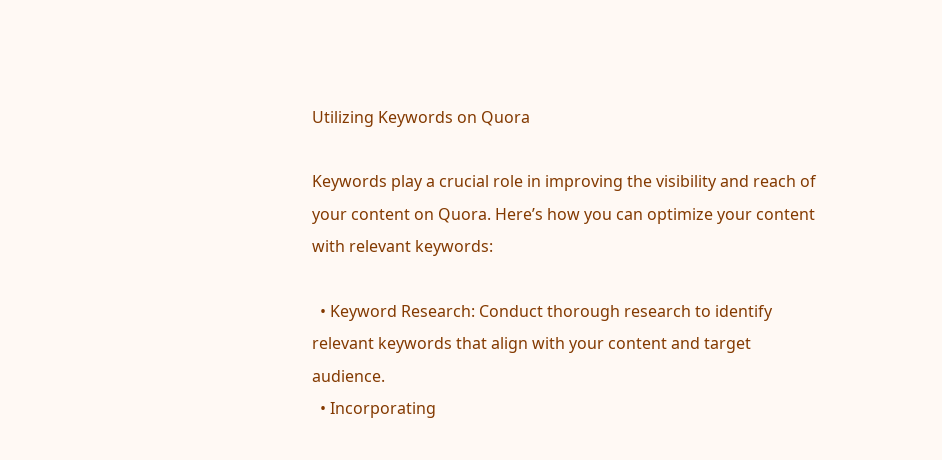Utilizing Keywords on Quora

Keywords play a crucial role in improving the visibility and reach of your content on Quora. Here’s how you can optimize your content with relevant keywords:

  • Keyword Research: Conduct thorough research to identify relevant keywords that align with your content and target audience.
  • Incorporating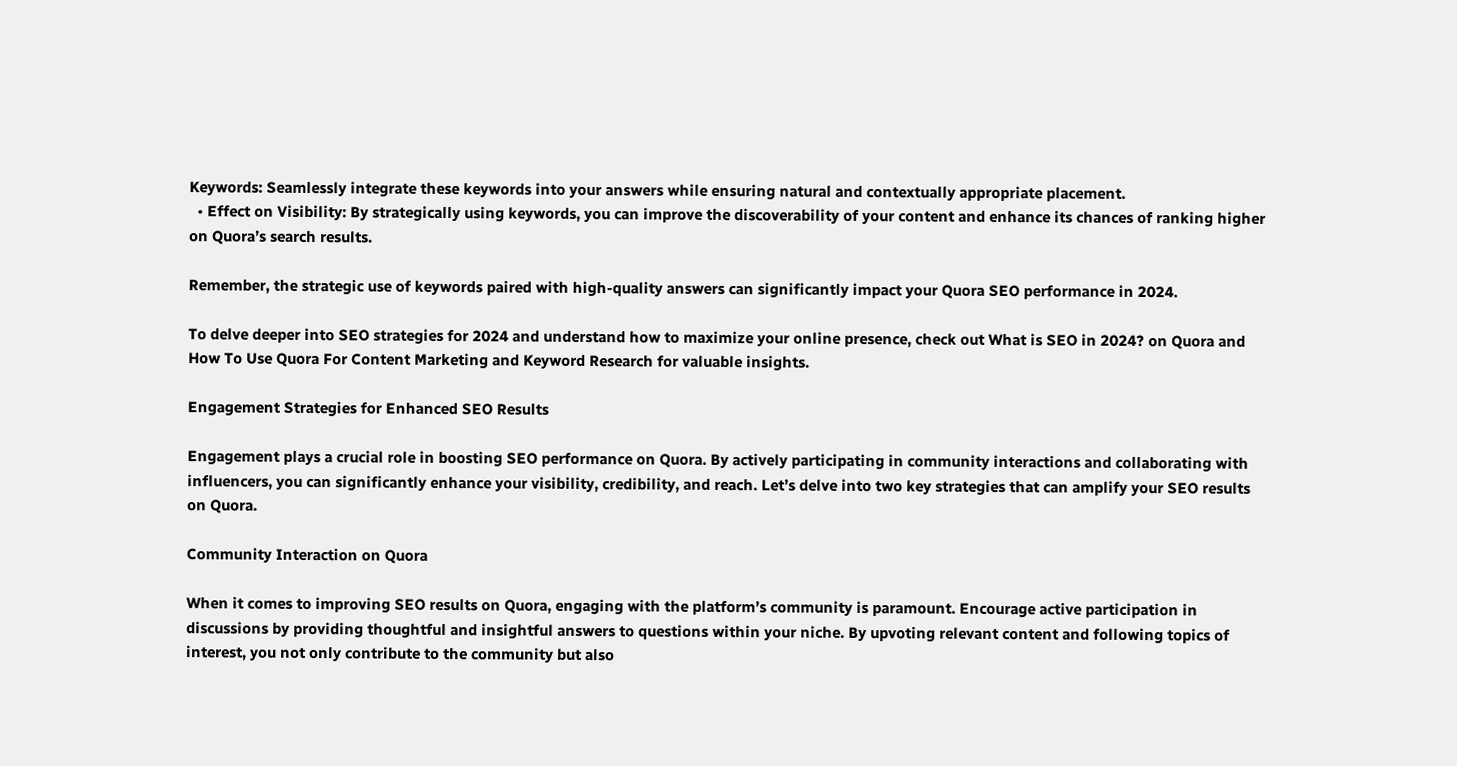Keywords: Seamlessly integrate these keywords into your answers while ensuring natural and contextually appropriate placement.
  • Effect on Visibility: By strategically using keywords, you can improve the discoverability of your content and enhance its chances of ranking higher on Quora’s search results.

Remember, the strategic use of keywords paired with high-quality answers can significantly impact your Quora SEO performance in 2024.

To delve deeper into SEO strategies for 2024 and understand how to maximize your online presence, check out What is SEO in 2024? on Quora and How To Use Quora For Content Marketing and Keyword Research for valuable insights.

Engagement Strategies for Enhanced SEO Results

Engagement plays a crucial role in boosting SEO performance on Quora. By actively participating in community interactions and collaborating with influencers, you can significantly enhance your visibility, credibility, and reach. Let’s delve into two key strategies that can amplify your SEO results on Quora.

Community Interaction on Quora

When it comes to improving SEO results on Quora, engaging with the platform’s community is paramount. Encourage active participation in discussions by providing thoughtful and insightful answers to questions within your niche. By upvoting relevant content and following topics of interest, you not only contribute to the community but also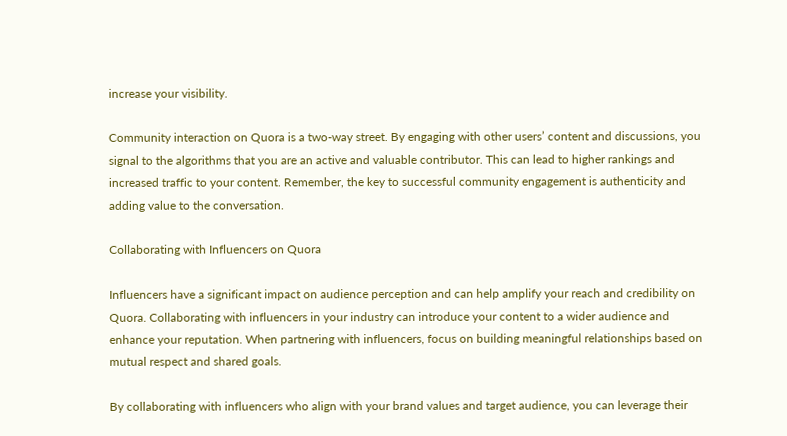increase your visibility.

Community interaction on Quora is a two-way street. By engaging with other users’ content and discussions, you signal to the algorithms that you are an active and valuable contributor. This can lead to higher rankings and increased traffic to your content. Remember, the key to successful community engagement is authenticity and adding value to the conversation.

Collaborating with Influencers on Quora

Influencers have a significant impact on audience perception and can help amplify your reach and credibility on Quora. Collaborating with influencers in your industry can introduce your content to a wider audience and enhance your reputation. When partnering with influencers, focus on building meaningful relationships based on mutual respect and shared goals.

By collaborating with influencers who align with your brand values and target audience, you can leverage their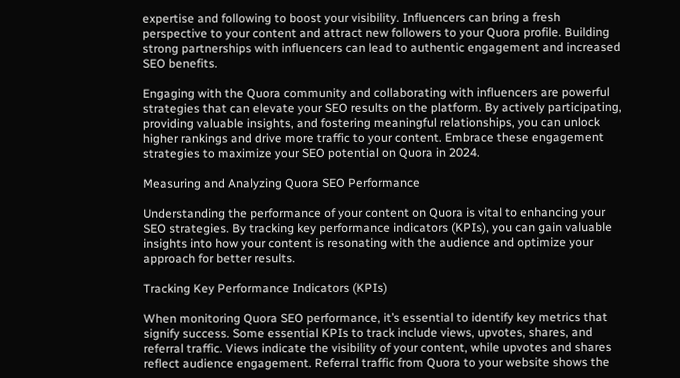expertise and following to boost your visibility. Influencers can bring a fresh perspective to your content and attract new followers to your Quora profile. Building strong partnerships with influencers can lead to authentic engagement and increased SEO benefits.

Engaging with the Quora community and collaborating with influencers are powerful strategies that can elevate your SEO results on the platform. By actively participating, providing valuable insights, and fostering meaningful relationships, you can unlock higher rankings and drive more traffic to your content. Embrace these engagement strategies to maximize your SEO potential on Quora in 2024.

Measuring and Analyzing Quora SEO Performance

Understanding the performance of your content on Quora is vital to enhancing your SEO strategies. By tracking key performance indicators (KPIs), you can gain valuable insights into how your content is resonating with the audience and optimize your approach for better results.

Tracking Key Performance Indicators (KPIs)

When monitoring Quora SEO performance, it’s essential to identify key metrics that signify success. Some essential KPIs to track include views, upvotes, shares, and referral traffic. Views indicate the visibility of your content, while upvotes and shares reflect audience engagement. Referral traffic from Quora to your website shows the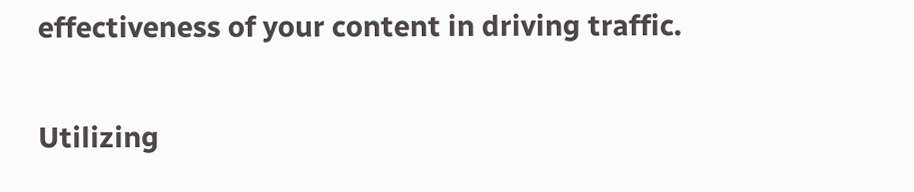effectiveness of your content in driving traffic.

Utilizing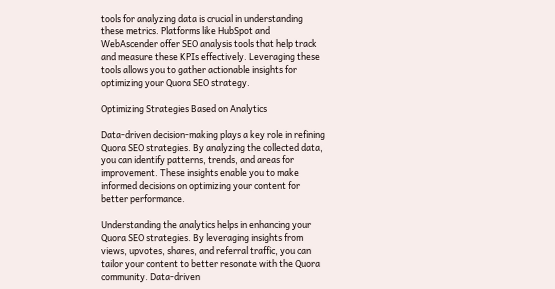tools for analyzing data is crucial in understanding these metrics. Platforms like HubSpot and WebAscender offer SEO analysis tools that help track and measure these KPIs effectively. Leveraging these tools allows you to gather actionable insights for optimizing your Quora SEO strategy.

Optimizing Strategies Based on Analytics

Data-driven decision-making plays a key role in refining Quora SEO strategies. By analyzing the collected data, you can identify patterns, trends, and areas for improvement. These insights enable you to make informed decisions on optimizing your content for better performance.

Understanding the analytics helps in enhancing your Quora SEO strategies. By leveraging insights from views, upvotes, shares, and referral traffic, you can tailor your content to better resonate with the Quora community. Data-driven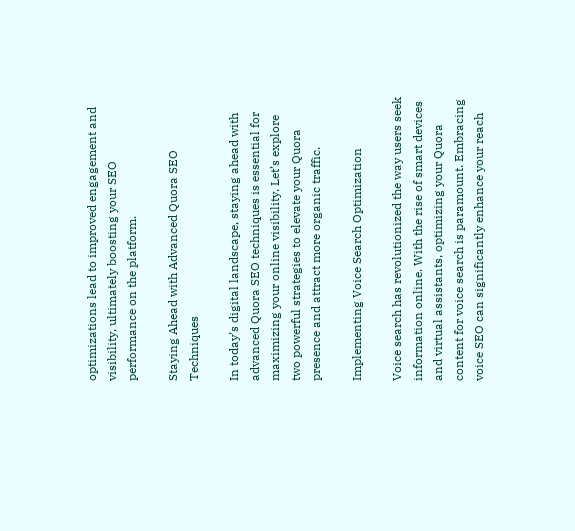optimizations lead to improved engagement and visibility, ultimately boosting your SEO performance on the platform.

Staying Ahead with Advanced Quora SEO Techniques

In today’s digital landscape, staying ahead with advanced Quora SEO techniques is essential for maximizing your online visibility. Let’s explore two powerful strategies to elevate your Quora presence and attract more organic traffic.

Implementing Voice Search Optimization

Voice search has revolutionized the way users seek information online. With the rise of smart devices and virtual assistants, optimizing your Quora content for voice search is paramount. Embracing voice SEO can significantly enhance your reach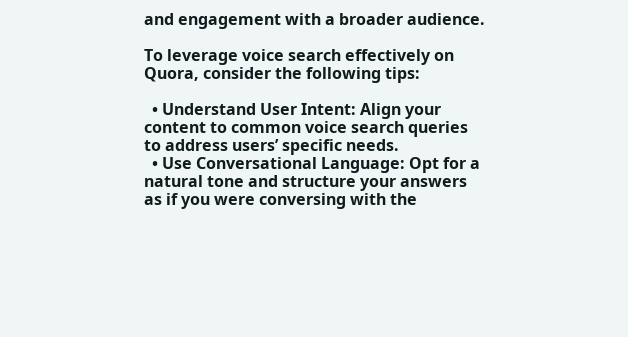and engagement with a broader audience.

To leverage voice search effectively on Quora, consider the following tips:

  • Understand User Intent: Align your content to common voice search queries to address users’ specific needs.
  • Use Conversational Language: Opt for a natural tone and structure your answers as if you were conversing with the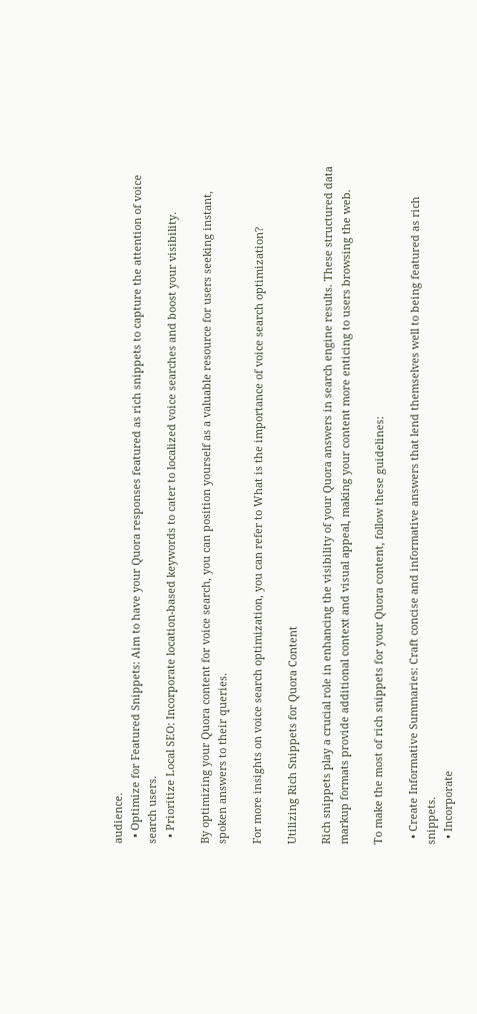audience.
  • Optimize for Featured Snippets: Aim to have your Quora responses featured as rich snippets to capture the attention of voice search users.
  • Prioritize Local SEO: Incorporate location-based keywords to cater to localized voice searches and boost your visibility.

By optimizing your Quora content for voice search, you can position yourself as a valuable resource for users seeking instant, spoken answers to their queries.

For more insights on voice search optimization, you can refer to What is the importance of voice search optimization?

Utilizing Rich Snippets for Quora Content

Rich snippets play a crucial role in enhancing the visibility of your Quora answers in search engine results. These structured data markup formats provide additional context and visual appeal, making your content more enticing to users browsing the web.

To make the most of rich snippets for your Quora content, follow these guidelines:

  • Create Informative Summaries: Craft concise and informative answers that lend themselves well to being featured as rich snippets.
  • Incorporate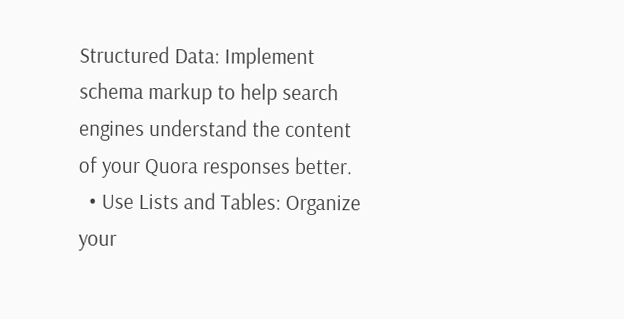Structured Data: Implement schema markup to help search engines understand the content of your Quora responses better.
  • Use Lists and Tables: Organize your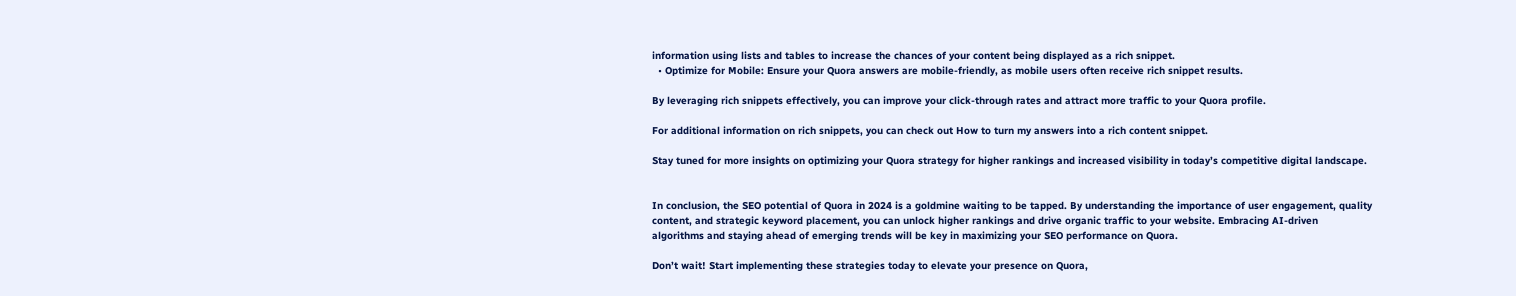information using lists and tables to increase the chances of your content being displayed as a rich snippet.
  • Optimize for Mobile: Ensure your Quora answers are mobile-friendly, as mobile users often receive rich snippet results.

By leveraging rich snippets effectively, you can improve your click-through rates and attract more traffic to your Quora profile.

For additional information on rich snippets, you can check out How to turn my answers into a rich content snippet.

Stay tuned for more insights on optimizing your Quora strategy for higher rankings and increased visibility in today’s competitive digital landscape.


In conclusion, the SEO potential of Quora in 2024 is a goldmine waiting to be tapped. By understanding the importance of user engagement, quality content, and strategic keyword placement, you can unlock higher rankings and drive organic traffic to your website. Embracing AI-driven algorithms and staying ahead of emerging trends will be key in maximizing your SEO performance on Quora.

Don’t wait! Start implementing these strategies today to elevate your presence on Quora,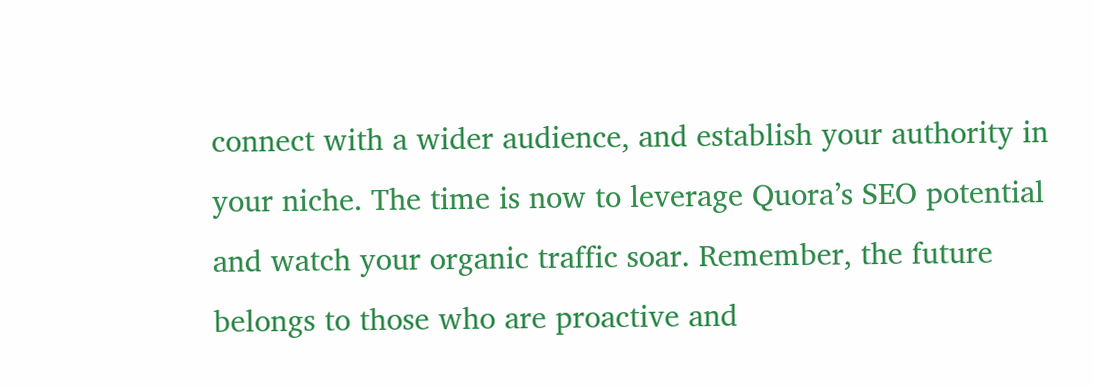connect with a wider audience, and establish your authority in your niche. The time is now to leverage Quora’s SEO potential and watch your organic traffic soar. Remember, the future belongs to those who are proactive and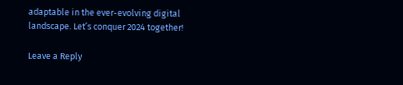adaptable in the ever-evolving digital landscape. Let’s conquer 2024 together!

Leave a Reply